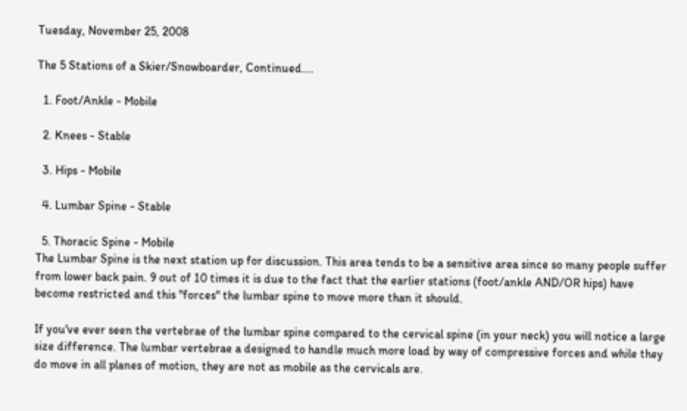Tuesday, November 25, 2008

The 5 Stations of a Skier/Snowboarder, Continued....

  1. Foot/Ankle - Mobile

  2. Knees - Stable

  3. Hips - Mobile

  4. Lumbar Spine - Stable

  5. Thoracic Spine - Mobile
The Lumbar Spine is the next station up for discussion. This area tends to be a sensitive area since so many people suffer from lower back pain. 9 out of 10 times it is due to the fact that the earlier stations (foot/ankle AND/OR hips) have become restricted and this "forces" the lumbar spine to move more than it should.

If you've ever seen the vertebrae of the lumbar spine compared to the cervical spine (in your neck) you will notice a large size difference. The lumbar vertebrae a designed to handle much more load by way of compressive forces and while they do move in all planes of motion, they are not as mobile as the cervicals are.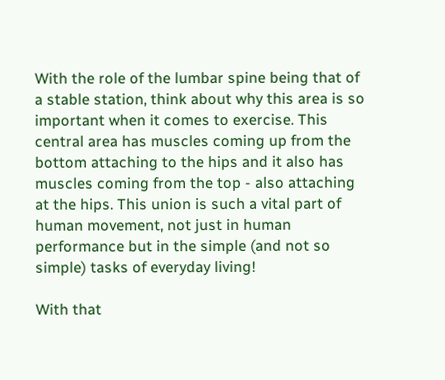With the role of the lumbar spine being that of a stable station, think about why this area is so important when it comes to exercise. This central area has muscles coming up from the bottom attaching to the hips and it also has muscles coming from the top - also attaching at the hips. This union is such a vital part of human movement, not just in human performance but in the simple (and not so simple) tasks of everyday living!

With that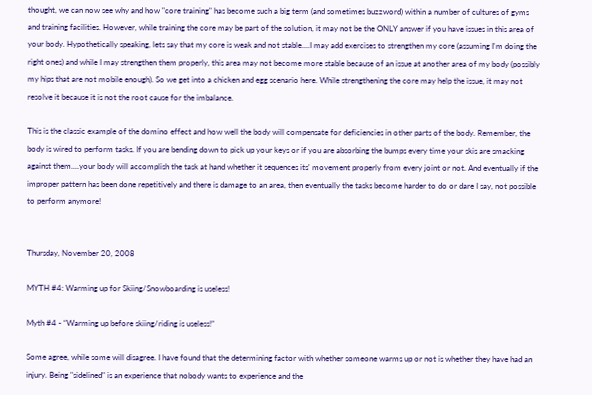thought, we can now see why and how "core training" has become such a big term (and sometimes buzzword) within a number of cultures of gyms and training facilities. However, while training the core may be part of the solution, it may not be the ONLY answer if you have issues in this area of your body. Hypothetically speaking, lets say that my core is weak and not stable....I may add exercises to strengthen my core (assuming I'm doing the right ones) and while I may strengthen them properly, this area may not become more stable because of an issue at another area of my body (possibly my hips that are not mobile enough). So we get into a chicken and egg scenario here. While strengthening the core may help the issue, it may not resolve it because it is not the root cause for the imbalance.

This is the classic example of the domino effect and how well the body will compensate for deficiencies in other parts of the body. Remember, the body is wired to perform tasks. If you are bending down to pick up your keys or if you are absorbing the bumps every time your skis are smacking against them....your body will accomplish the task at hand whether it sequences its' movement properly from every joint or not. And eventually if the improper pattern has been done repetitively and there is damage to an area, then eventually the tasks become harder to do or dare I say, not possible to perform anymore!


Thursday, November 20, 2008

MYTH #4: Warming up for Skiing/Snowboarding is useless!

Myth #4 - “Warming up before skiing/riding is useless!”

Some agree, while some will disagree. I have found that the determining factor with whether someone warms up or not is whether they have had an injury. Being "sidelined" is an experience that nobody wants to experience and the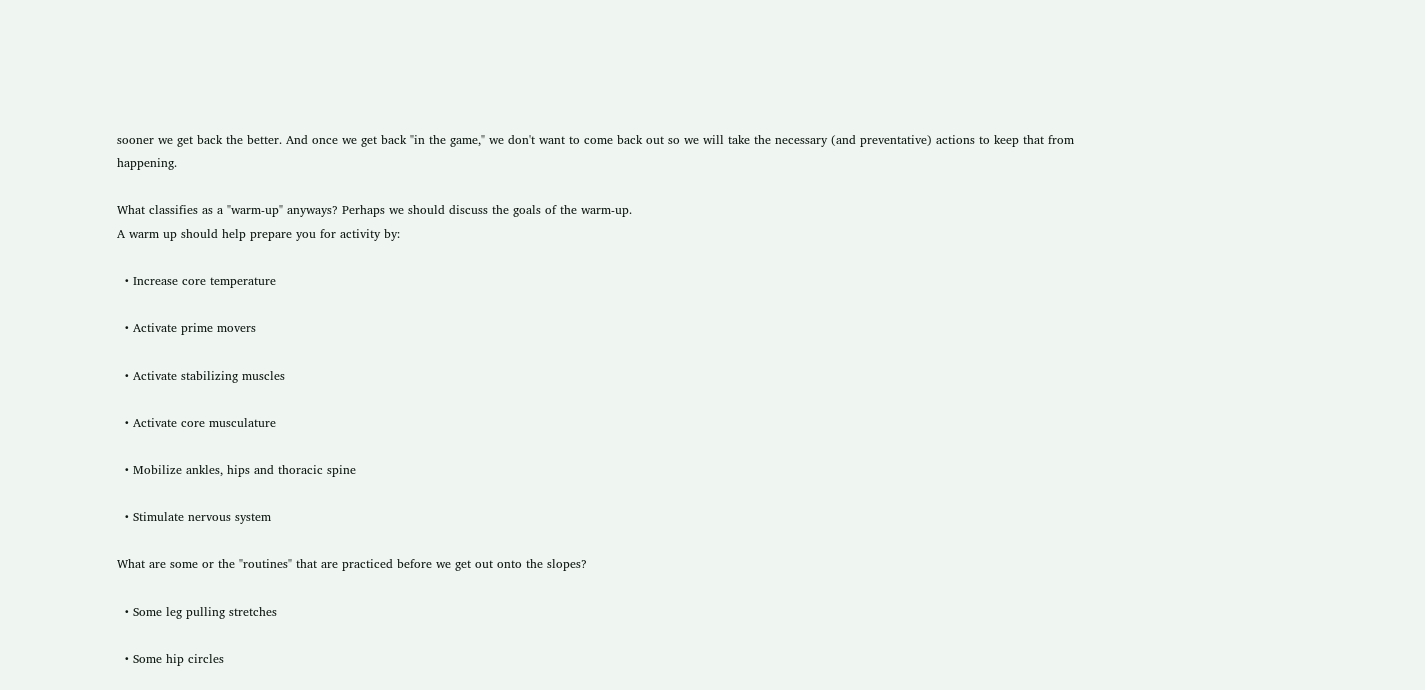sooner we get back the better. And once we get back "in the game," we don't want to come back out so we will take the necessary (and preventative) actions to keep that from happening.

What classifies as a "warm-up" anyways? Perhaps we should discuss the goals of the warm-up.
A warm up should help prepare you for activity by:

  • Increase core temperature

  • Activate prime movers

  • Activate stabilizing muscles

  • Activate core musculature

  • Mobilize ankles, hips and thoracic spine

  • Stimulate nervous system

What are some or the "routines" that are practiced before we get out onto the slopes?

  • Some leg pulling stretches

  • Some hip circles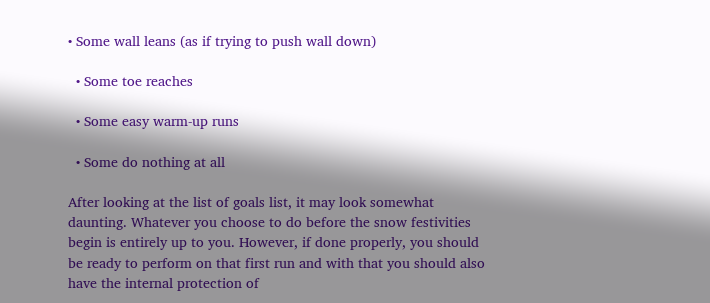• Some wall leans (as if trying to push wall down)

  • Some toe reaches

  • Some easy warm-up runs

  • Some do nothing at all

After looking at the list of goals list, it may look somewhat daunting. Whatever you choose to do before the snow festivities begin is entirely up to you. However, if done properly, you should be ready to perform on that first run and with that you should also have the internal protection of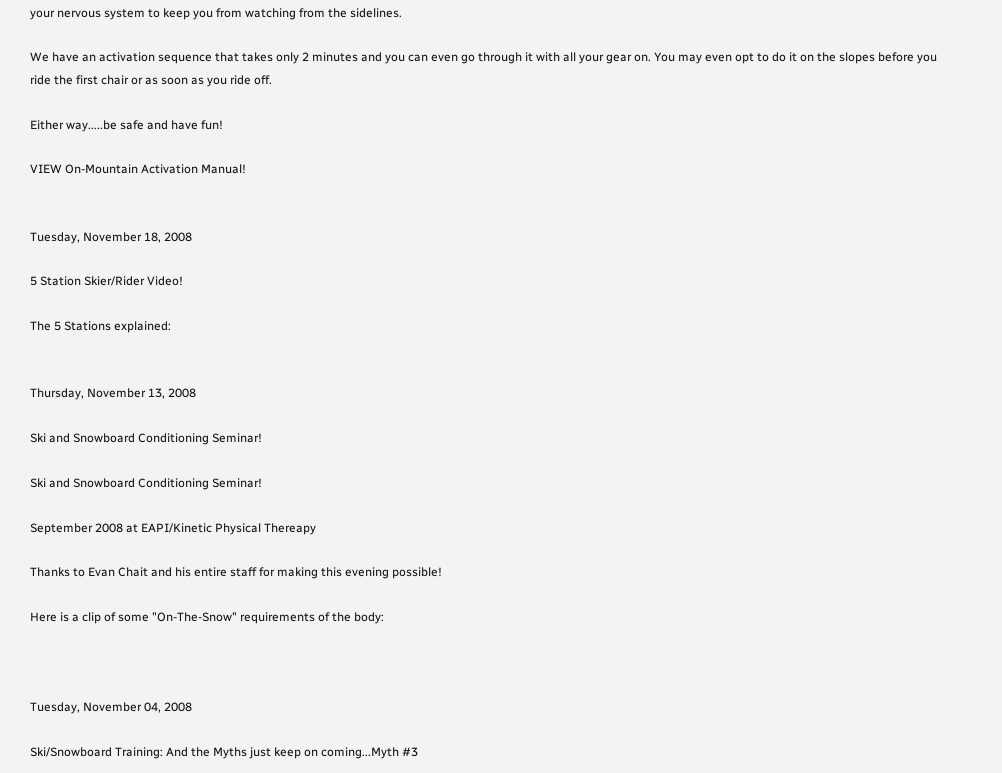your nervous system to keep you from watching from the sidelines.

We have an activation sequence that takes only 2 minutes and you can even go through it with all your gear on. You may even opt to do it on the slopes before you ride the first chair or as soon as you ride off.

Either way.....be safe and have fun!

VIEW On-Mountain Activation Manual!


Tuesday, November 18, 2008

5 Station Skier/Rider Video!

The 5 Stations explained:


Thursday, November 13, 2008

Ski and Snowboard Conditioning Seminar!

Ski and Snowboard Conditioning Seminar!

September 2008 at EAPI/Kinetic Physical Thereapy

Thanks to Evan Chait and his entire staff for making this evening possible!

Here is a clip of some "On-The-Snow" requirements of the body:



Tuesday, November 04, 2008

Ski/Snowboard Training: And the Myths just keep on coming...Myth #3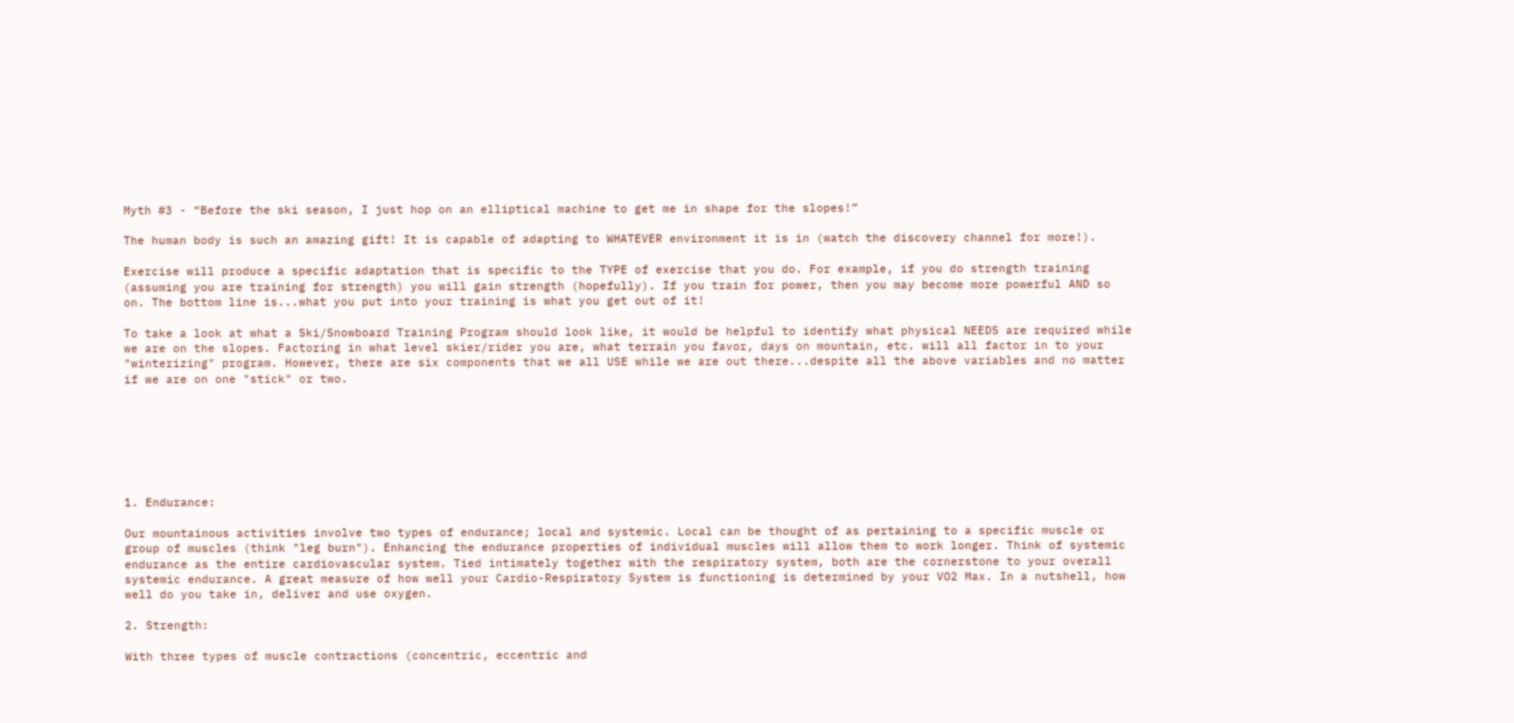Myth #3 - “Before the ski season, I just hop on an elliptical machine to get me in shape for the slopes!”

The human body is such an amazing gift! It is capable of adapting to WHATEVER environment it is in (watch the discovery channel for more!).

Exercise will produce a specific adaptation that is specific to the TYPE of exercise that you do. For example, if you do strength training (assuming you are training for strength) you will gain strength (hopefully). If you train for power, then you may become more powerful AND so on. The bottom line is...what you put into your training is what you get out of it!

To take a look at what a Ski/Snowboard Training Program should look like, it would be helpful to identify what physical NEEDS are required while we are on the slopes. Factoring in what level skier/rider you are, what terrain you favor, days on mountain, etc. will all factor in to your "winterizing" program. However, there are six components that we all USE while we are out there...despite all the above variables and no matter if we are on one "stick" or two.







1. Endurance:

Our mountainous activities involve two types of endurance; local and systemic. Local can be thought of as pertaining to a specific muscle or group of muscles (think "leg burn"). Enhancing the endurance properties of individual muscles will allow them to work longer. Think of systemic endurance as the entire cardiovascular system. Tied intimately together with the respiratory system, both are the cornerstone to your overall systemic endurance. A great measure of how well your Cardio-Respiratory System is functioning is determined by your VO2 Max. In a nutshell, how well do you take in, deliver and use oxygen.

2. Strength:

With three types of muscle contractions (concentric, eccentric and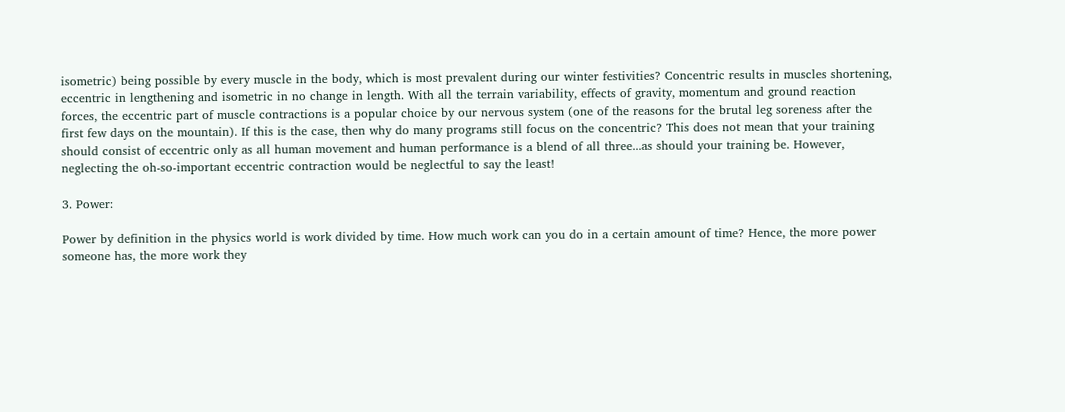isometric) being possible by every muscle in the body, which is most prevalent during our winter festivities? Concentric results in muscles shortening, eccentric in lengthening and isometric in no change in length. With all the terrain variability, effects of gravity, momentum and ground reaction forces, the eccentric part of muscle contractions is a popular choice by our nervous system (one of the reasons for the brutal leg soreness after the first few days on the mountain). If this is the case, then why do many programs still focus on the concentric? This does not mean that your training should consist of eccentric only as all human movement and human performance is a blend of all three...as should your training be. However, neglecting the oh-so-important eccentric contraction would be neglectful to say the least!

3. Power:

Power by definition in the physics world is work divided by time. How much work can you do in a certain amount of time? Hence, the more power someone has, the more work they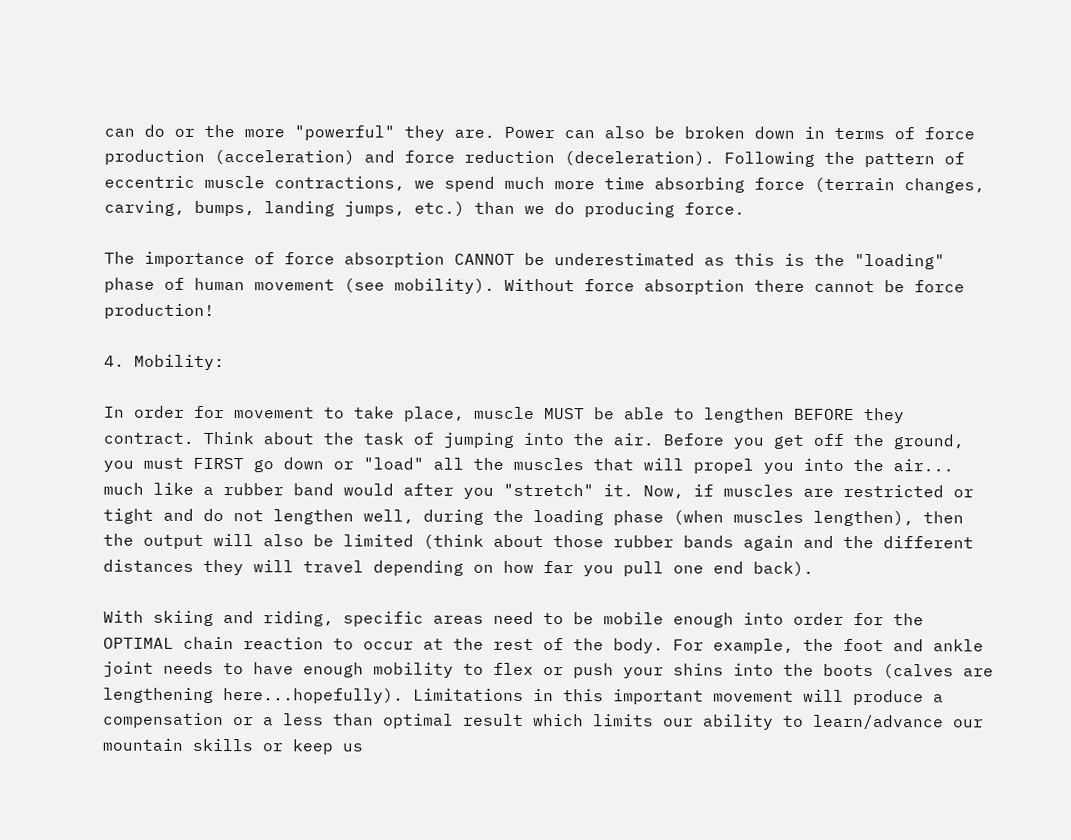can do or the more "powerful" they are. Power can also be broken down in terms of force production (acceleration) and force reduction (deceleration). Following the pattern of eccentric muscle contractions, we spend much more time absorbing force (terrain changes, carving, bumps, landing jumps, etc.) than we do producing force.

The importance of force absorption CANNOT be underestimated as this is the "loading" phase of human movement (see mobility). Without force absorption there cannot be force production!

4. Mobility:

In order for movement to take place, muscle MUST be able to lengthen BEFORE they contract. Think about the task of jumping into the air. Before you get off the ground, you must FIRST go down or "load" all the muscles that will propel you into the air... much like a rubber band would after you "stretch" it. Now, if muscles are restricted or tight and do not lengthen well, during the loading phase (when muscles lengthen), then the output will also be limited (think about those rubber bands again and the different distances they will travel depending on how far you pull one end back).

With skiing and riding, specific areas need to be mobile enough into order for the OPTIMAL chain reaction to occur at the rest of the body. For example, the foot and ankle joint needs to have enough mobility to flex or push your shins into the boots (calves are lengthening here...hopefully). Limitations in this important movement will produce a compensation or a less than optimal result which limits our ability to learn/advance our mountain skills or keep us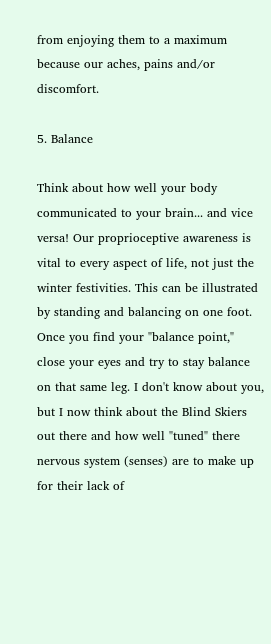from enjoying them to a maximum because our aches, pains and/or discomfort.

5. Balance

Think about how well your body communicated to your brain... and vice versa! Our proprioceptive awareness is vital to every aspect of life, not just the winter festivities. This can be illustrated by standing and balancing on one foot. Once you find your "balance point," close your eyes and try to stay balance on that same leg. I don't know about you, but I now think about the Blind Skiers out there and how well "tuned" there nervous system (senses) are to make up for their lack of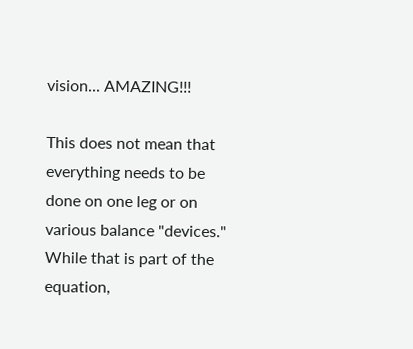vision... AMAZING!!!

This does not mean that everything needs to be done on one leg or on various balance "devices." While that is part of the equation,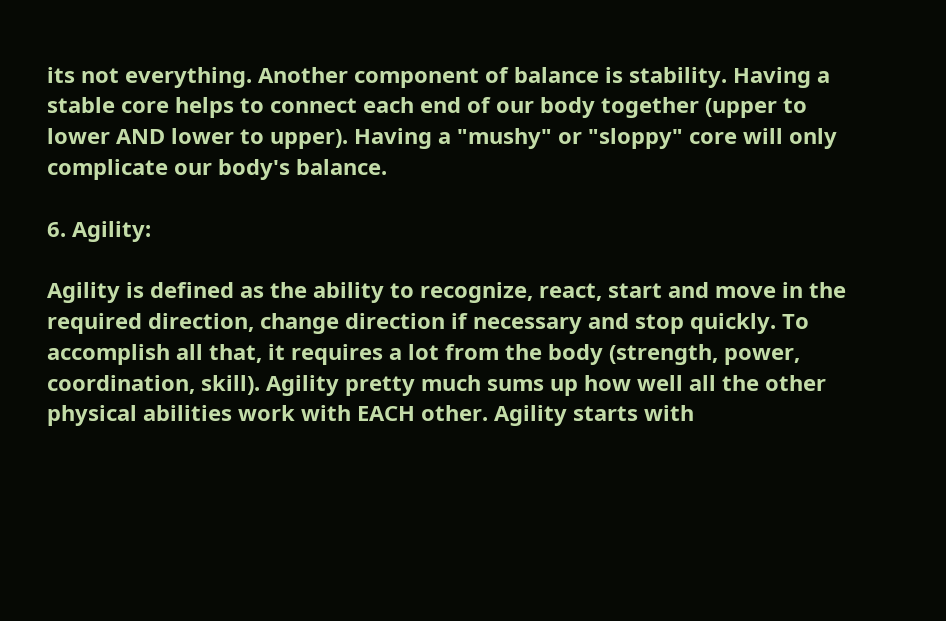its not everything. Another component of balance is stability. Having a stable core helps to connect each end of our body together (upper to lower AND lower to upper). Having a "mushy" or "sloppy" core will only complicate our body's balance.

6. Agility:

Agility is defined as the ability to recognize, react, start and move in the required direction, change direction if necessary and stop quickly. To accomplish all that, it requires a lot from the body (strength, power, coordination, skill). Agility pretty much sums up how well all the other physical abilities work with EACH other. Agility starts with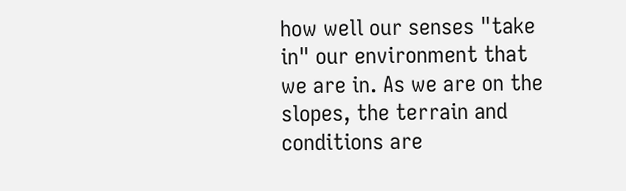how well our senses "take in" our environment that we are in. As we are on the slopes, the terrain and conditions are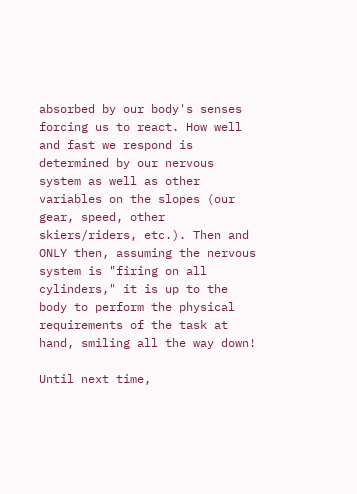absorbed by our body's senses forcing us to react. How well and fast we respond is determined by our nervous system as well as other variables on the slopes (our gear, speed, other skiers/riders, etc.). Then and ONLY then, assuming the nervous system is "firing on all cylinders," it is up to the body to perform the physical requirements of the task at hand, smiling all the way down!

Until next time,